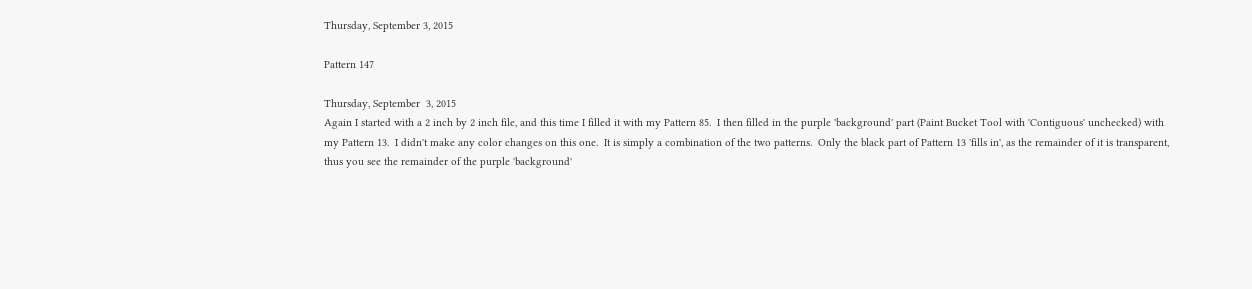Thursday, September 3, 2015

Pattern 147

Thursday, September  3, 2015
Again I started with a 2 inch by 2 inch file, and this time I filled it with my Pattern 85.  I then filled in the purple 'background' part (Paint Bucket Tool with 'Contiguous' unchecked) with my Pattern 13.  I didn't make any color changes on this one.  It is simply a combination of the two patterns.  Only the black part of Pattern 13 'fills in', as the remainder of it is transparent, thus you see the remainder of the purple 'background'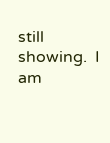still showing.  I am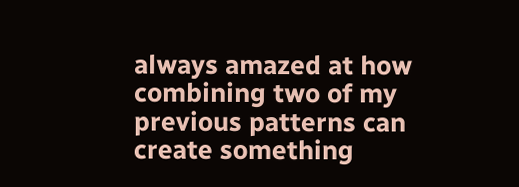always amazed at how combining two of my previous patterns can create something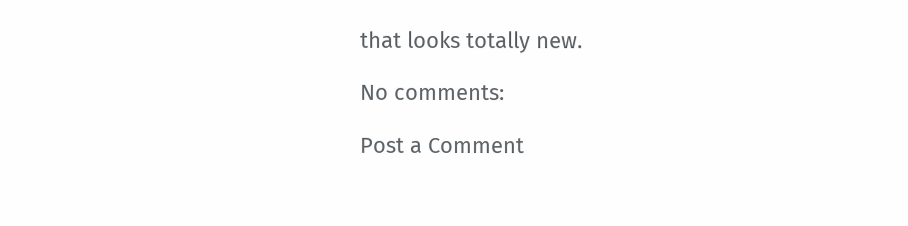that looks totally new.

No comments:

Post a Comment